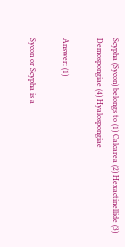Scypha (Sycon) belongs to (1) Calcarea (2) Hexactinellide (3) Demospongiae (4) Hyalospongiae

Answer: (1)

Sycon or Scypha is a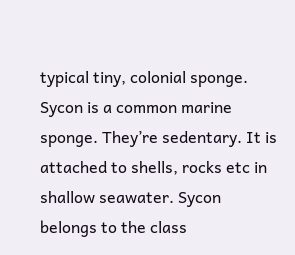typical tiny, colonial sponge. Sycon is a common marine sponge. They’re sedentary. It is attached to shells, rocks etc in shallow seawater. Sycon belongs to the class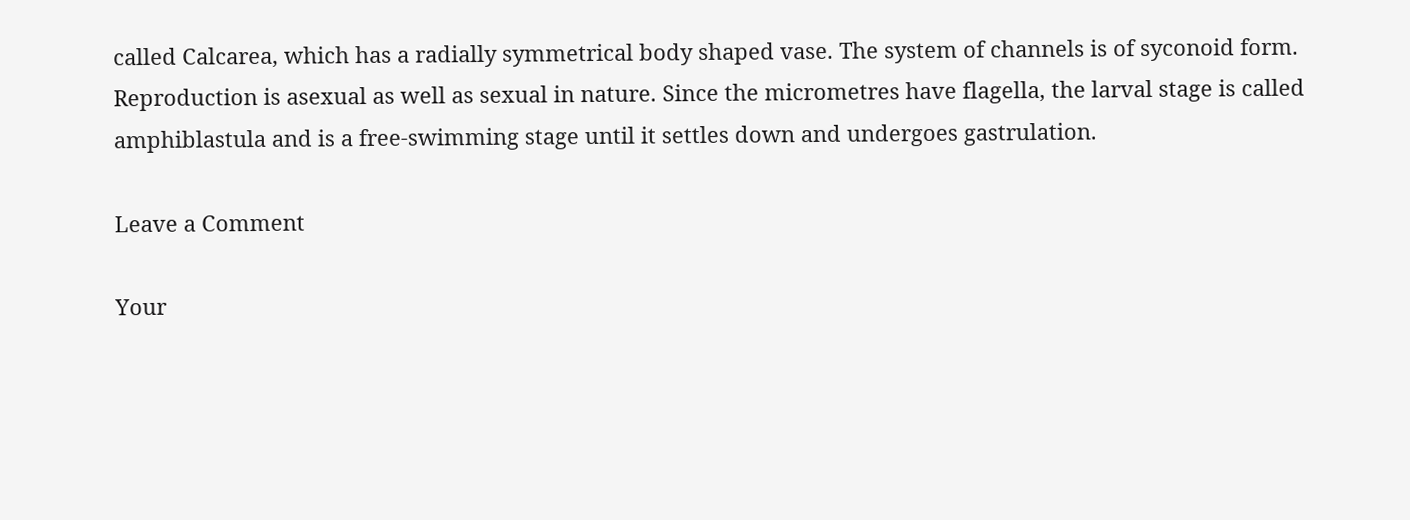called Calcarea, which has a radially symmetrical body shaped vase. The system of channels is of syconoid form. Reproduction is asexual as well as sexual in nature. Since the micrometres have flagella, the larval stage is called amphiblastula and is a free-swimming stage until it settles down and undergoes gastrulation.

Leave a Comment

Your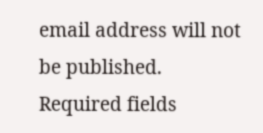email address will not be published. Required fields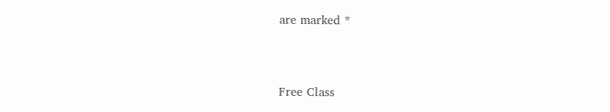are marked *


Free Class